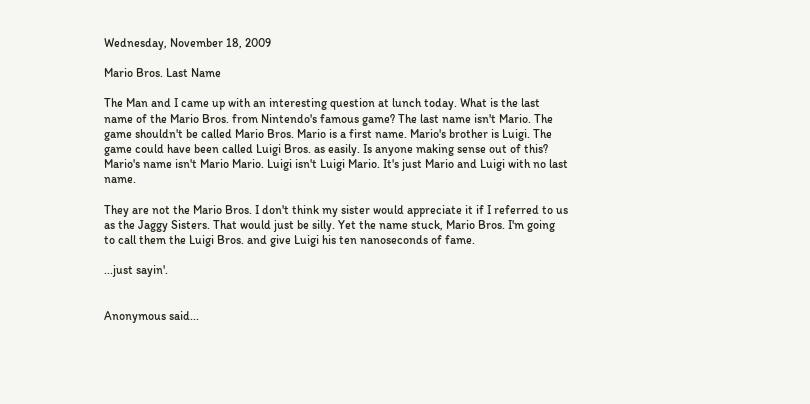Wednesday, November 18, 2009

Mario Bros. Last Name

The Man and I came up with an interesting question at lunch today. What is the last name of the Mario Bros. from Nintendo's famous game? The last name isn't Mario. The game shouldn't be called Mario Bros. Mario is a first name. Mario's brother is Luigi. The game could have been called Luigi Bros. as easily. Is anyone making sense out of this? Mario's name isn't Mario Mario. Luigi isn't Luigi Mario. It's just Mario and Luigi with no last name.

They are not the Mario Bros. I don't think my sister would appreciate it if I referred to us as the Jaggy Sisters. That would just be silly. Yet the name stuck, Mario Bros. I'm going to call them the Luigi Bros. and give Luigi his ten nanoseconds of fame.

...just sayin'.


Anonymous said...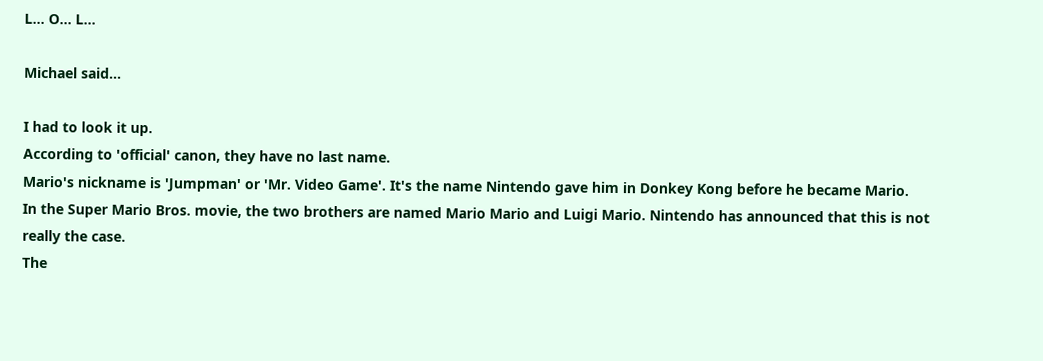L... O... L...

Michael said...

I had to look it up.
According to 'official' canon, they have no last name.
Mario's nickname is 'Jumpman' or 'Mr. Video Game'. It's the name Nintendo gave him in Donkey Kong before he became Mario.
In the Super Mario Bros. movie, the two brothers are named Mario Mario and Luigi Mario. Nintendo has announced that this is not really the case.
The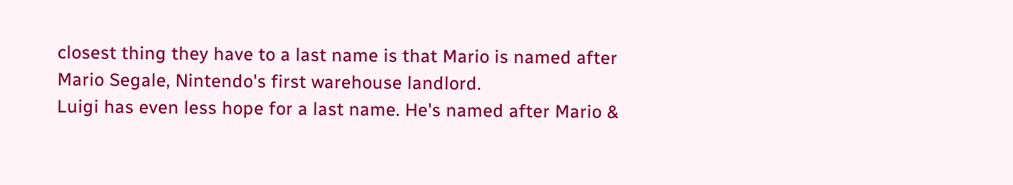closest thing they have to a last name is that Mario is named after Mario Segale, Nintendo's first warehouse landlord.
Luigi has even less hope for a last name. He's named after Mario &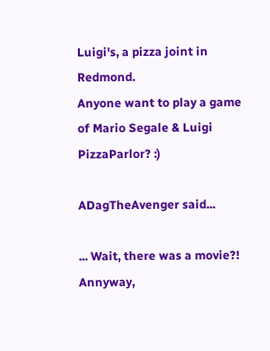Luigi's, a pizza joint in Redmond.
Anyone want to play a game of Mario Segale & Luigi PizzaParlor? :)

ADagTheAvenger said...

... Wait, there was a movie?!
Annyway,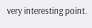very interesting point.